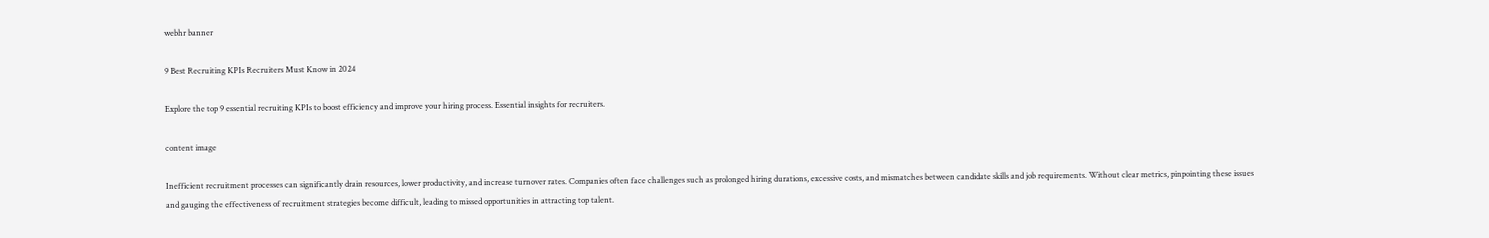webhr banner

9 Best Recruiting KPIs Recruiters Must Know in 2024

Explore the top 9 essential recruiting KPIs to boost efficiency and improve your hiring process. Essential insights for recruiters.

content image

Inefficient recruitment processes can significantly drain resources, lower productivity, and increase turnover rates. Companies often face challenges such as prolonged hiring durations, excessive costs, and mismatches between candidate skills and job requirements. Without clear metrics, pinpointing these issues and gauging the effectiveness of recruitment strategies become difficult, leading to missed opportunities in attracting top talent.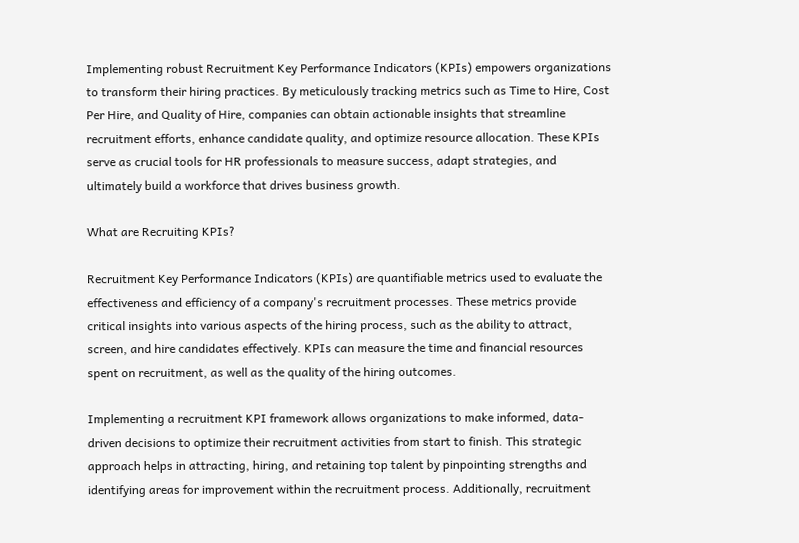Implementing robust Recruitment Key Performance Indicators (KPIs) empowers organizations to transform their hiring practices. By meticulously tracking metrics such as Time to Hire, Cost Per Hire, and Quality of Hire, companies can obtain actionable insights that streamline recruitment efforts, enhance candidate quality, and optimize resource allocation. These KPIs serve as crucial tools for HR professionals to measure success, adapt strategies, and ultimately build a workforce that drives business growth.

What are Recruiting KPIs?

Recruitment Key Performance Indicators (KPIs) are quantifiable metrics used to evaluate the effectiveness and efficiency of a company's recruitment processes. These metrics provide critical insights into various aspects of the hiring process, such as the ability to attract, screen, and hire candidates effectively. KPIs can measure the time and financial resources spent on recruitment, as well as the quality of the hiring outcomes.

Implementing a recruitment KPI framework allows organizations to make informed, data-driven decisions to optimize their recruitment activities from start to finish. This strategic approach helps in attracting, hiring, and retaining top talent by pinpointing strengths and identifying areas for improvement within the recruitment process. Additionally, recruitment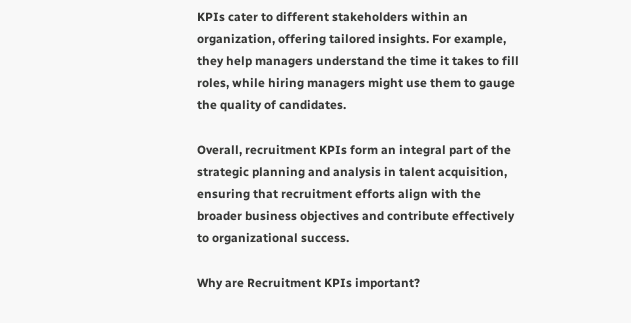KPIs cater to different stakeholders within an organization, offering tailored insights. For example, they help managers understand the time it takes to fill roles, while hiring managers might use them to gauge the quality of candidates.

Overall, recruitment KPIs form an integral part of the strategic planning and analysis in talent acquisition, ensuring that recruitment efforts align with the broader business objectives and contribute effectively to organizational success.

Why are Recruitment KPIs important?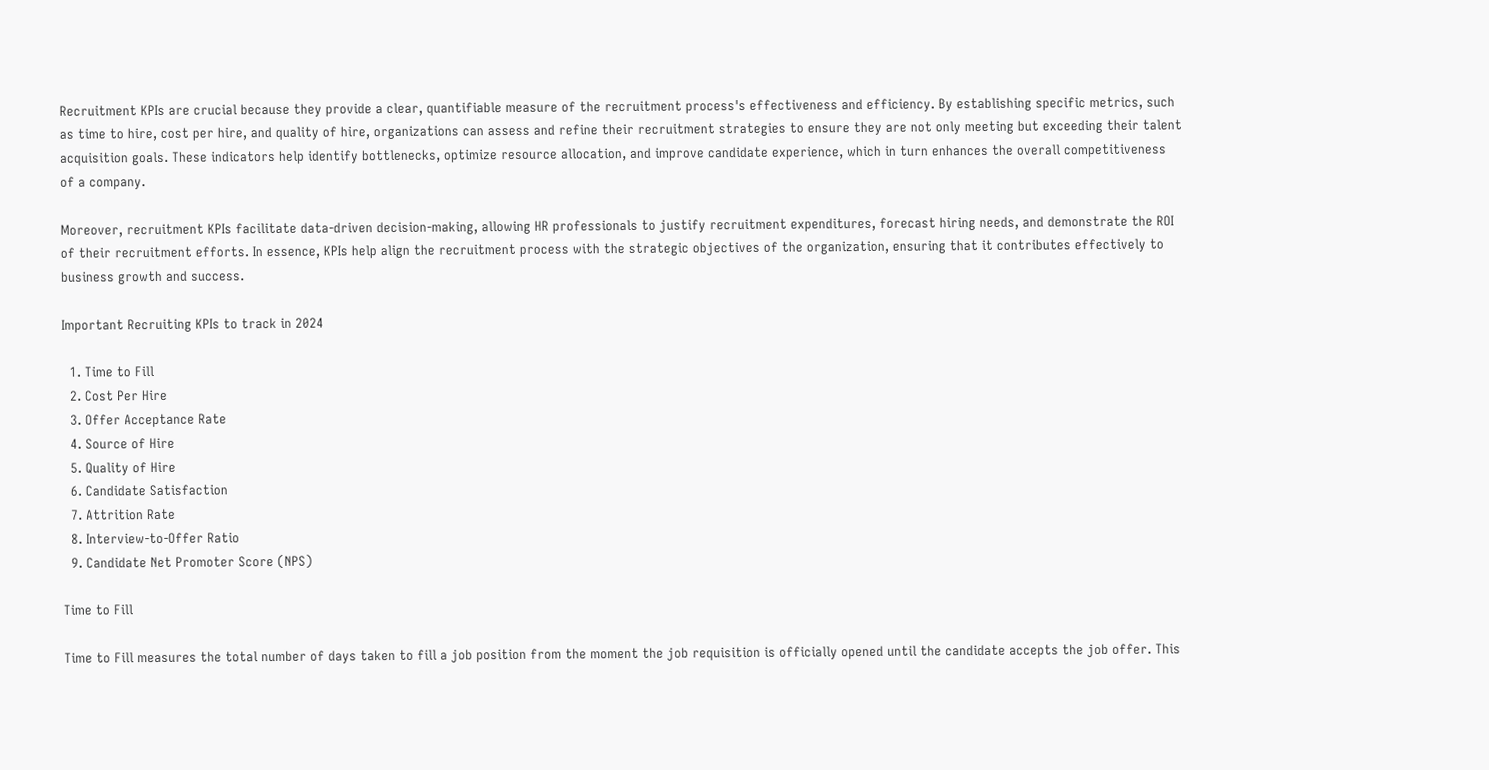Recruitment KPIs are crucial because they provide a clear, quantifiable measure of the recruitment process's effectiveness and efficiency. By establishing specific metrics, such as time to hire, cost per hire, and quality of hire, organizations can assess and refine their recruitment strategies to ensure they are not only meeting but exceeding their talent acquisition goals. These indicators help identify bottlenecks, optimize resource allocation, and improve candidate experience, which in turn enhances the overall competitiveness of a company.

Moreover, recruitment KPIs facilitate data-driven decision-making, allowing HR professionals to justify recruitment expenditures, forecast hiring needs, and demonstrate the ROI of their recruitment efforts. In essence, KPIs help align the recruitment process with the strategic objectives of the organization, ensuring that it contributes effectively to business growth and success.

Important Recruiting KPIs to track in 2024

  1. Time to Fill
  2. Cost Per Hire
  3. Offer Acceptance Rate
  4. Source of Hire
  5. Quality of Hire
  6. Candidate Satisfaction
  7. Attrition Rate
  8. Interview-to-Offer Ratio
  9. Candidate Net Promoter Score (NPS)

Time to Fill

Time to Fill measures the total number of days taken to fill a job position from the moment the job requisition is officially opened until the candidate accepts the job offer. This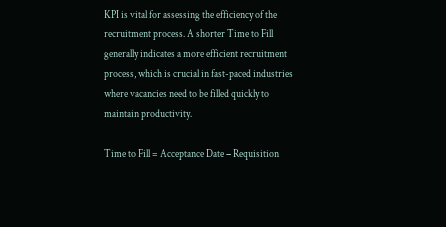KPI is vital for assessing the efficiency of the recruitment process. A shorter Time to Fill generally indicates a more efficient recruitment process, which is crucial in fast-paced industries where vacancies need to be filled quickly to maintain productivity.

Time to Fill = Acceptance Date − Requisition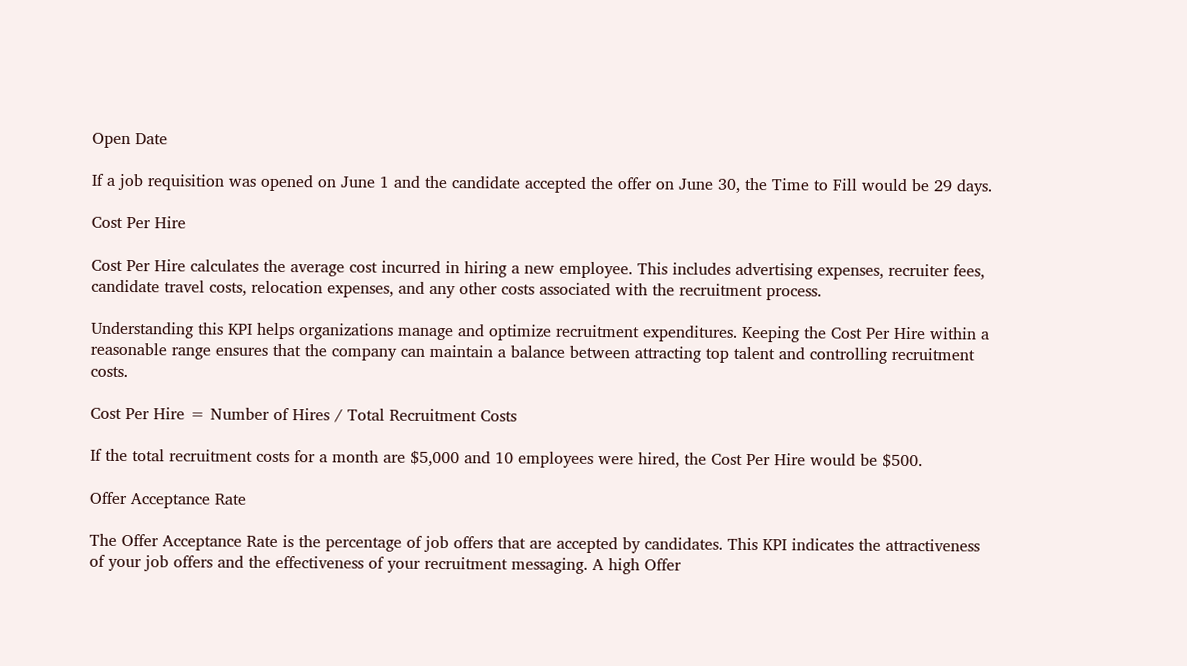Open Date

If a job requisition was opened on June 1 and the candidate accepted the offer on June 30, the Time to Fill would be 29 days.

Cost Per Hire

Cost Per Hire calculates the average cost incurred in hiring a new employee. This includes advertising expenses, recruiter fees, candidate travel costs, relocation expenses, and any other costs associated with the recruitment process.

Understanding this KPI helps organizations manage and optimize recruitment expenditures. Keeping the Cost Per Hire within a reasonable range ensures that the company can maintain a balance between attracting top talent and controlling recruitment costs.

Cost Per Hire = Number of Hires / Total Recruitment Costs

If the total recruitment costs for a month are $5,000 and 10 employees were hired, the Cost Per Hire would be $500.

Offer Acceptance Rate

The Offer Acceptance Rate is the percentage of job offers that are accepted by candidates. This KPI indicates the attractiveness of your job offers and the effectiveness of your recruitment messaging. A high Offer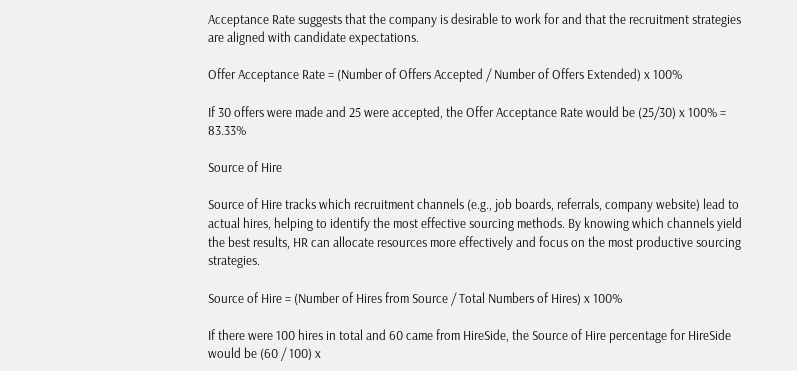Acceptance Rate suggests that the company is desirable to work for and that the recruitment strategies are aligned with candidate expectations.

Offer Acceptance Rate = (Number of Offers Accepted / Number of Offers Extended) x 100%

If 30 offers were made and 25 were accepted, the Offer Acceptance Rate would be (25/30) x 100% = 83.33%

Source of Hire

Source of Hire tracks which recruitment channels (e.g., job boards, referrals, company website) lead to actual hires, helping to identify the most effective sourcing methods. By knowing which channels yield the best results, HR can allocate resources more effectively and focus on the most productive sourcing strategies.

Source of Hire = (Number of Hires from Source / Total Numbers of Hires) x 100%

If there were 100 hires in total and 60 came from HireSide, the Source of Hire percentage for HireSide would be (60 / 100) x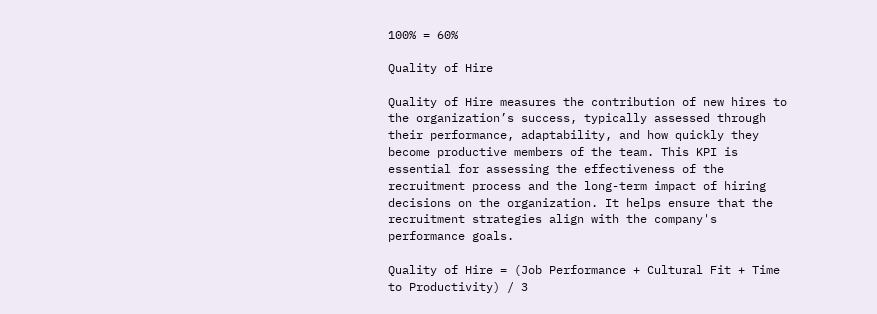100% = 60%

Quality of Hire

Quality of Hire measures the contribution of new hires to the organization’s success, typically assessed through their performance, adaptability, and how quickly they become productive members of the team. This KPI is essential for assessing the effectiveness of the recruitment process and the long-term impact of hiring decisions on the organization. It helps ensure that the recruitment strategies align with the company's performance goals.

Quality of Hire = (Job Performance + Cultural Fit + Time to Productivity) / 3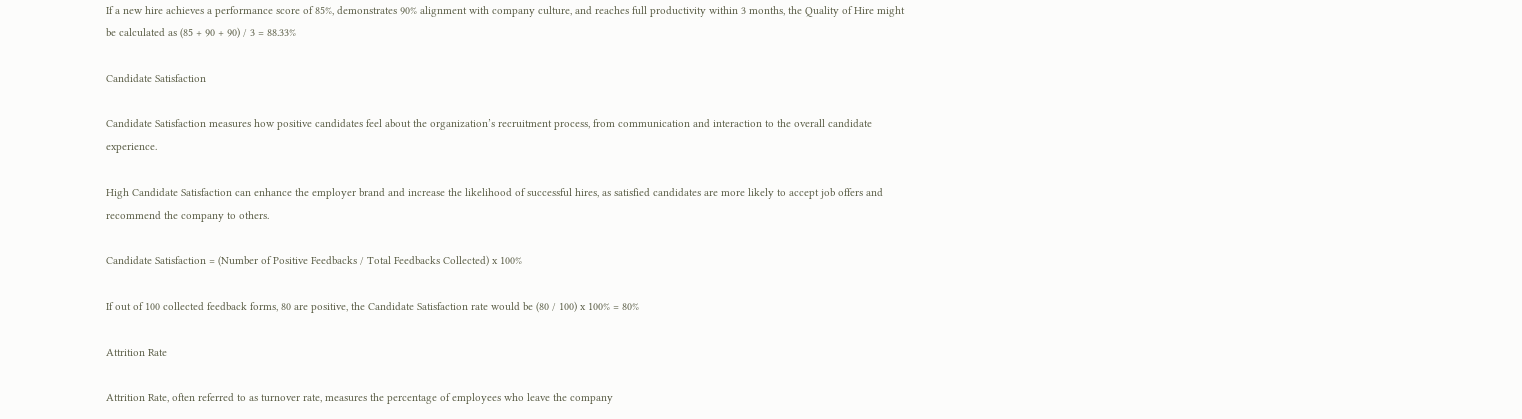If a new hire achieves a performance score of 85%, demonstrates 90% alignment with company culture, and reaches full productivity within 3 months, the Quality of Hire might be calculated as (85 + 90 + 90) / 3 = 88.33%

Candidate Satisfaction

Candidate Satisfaction measures how positive candidates feel about the organization’s recruitment process, from communication and interaction to the overall candidate experience.

High Candidate Satisfaction can enhance the employer brand and increase the likelihood of successful hires, as satisfied candidates are more likely to accept job offers and recommend the company to others.

Candidate Satisfaction = (Number of Positive Feedbacks / Total Feedbacks Collected) x 100%

If out of 100 collected feedback forms, 80 are positive, the Candidate Satisfaction rate would be (80 / 100) x 100% = 80%

Attrition Rate

Attrition Rate, often referred to as turnover rate, measures the percentage of employees who leave the company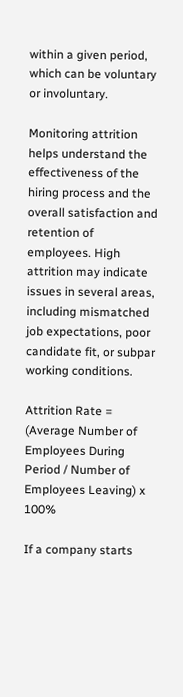within a given period, which can be voluntary or involuntary.

Monitoring attrition helps understand the effectiveness of the hiring process and the overall satisfaction and retention of employees. High attrition may indicate issues in several areas, including mismatched job expectations, poor candidate fit, or subpar working conditions.

Attrition Rate = (Average Number of Employees During Period / Number of Employees Leaving) x 100%

If a company starts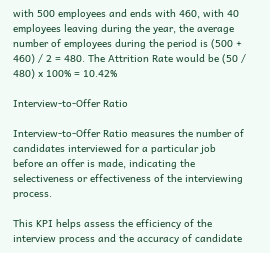with 500 employees and ends with 460, with 40 employees leaving during the year, the average number of employees during the period is (500 + 460) / 2 = 480. The Attrition Rate would be (50 / 480) x 100% = 10.42%

Interview-to-Offer Ratio

Interview-to-Offer Ratio measures the number of candidates interviewed for a particular job before an offer is made, indicating the selectiveness or effectiveness of the interviewing process.

This KPI helps assess the efficiency of the interview process and the accuracy of candidate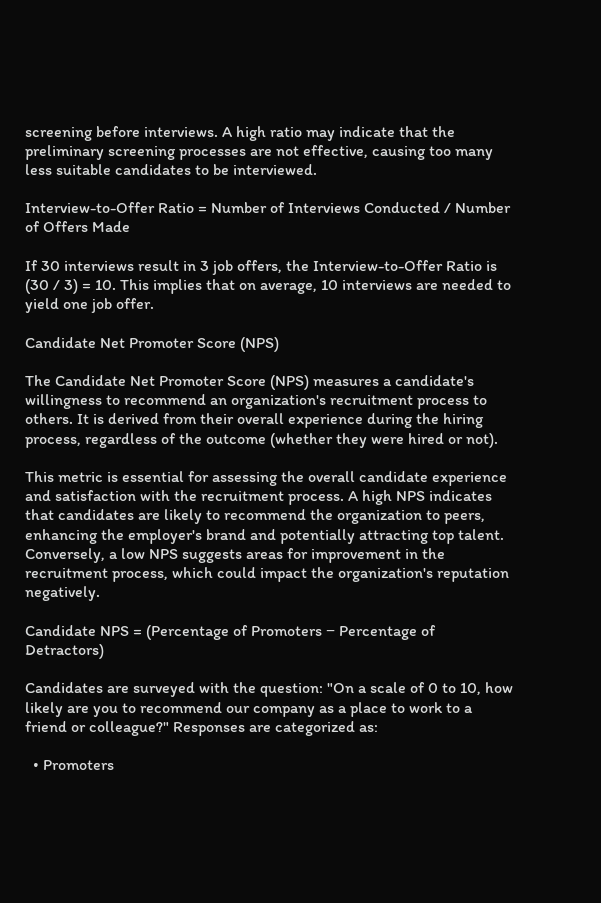screening before interviews. A high ratio may indicate that the preliminary screening processes are not effective, causing too many less suitable candidates to be interviewed.

Interview-to-Offer Ratio = Number of Interviews Conducted / Number of Offers Made

If 30 interviews result in 3 job offers, the Interview-to-Offer Ratio is (30 / 3) = 10. This implies that on average, 10 interviews are needed to yield one job offer.

Candidate Net Promoter Score (NPS)

The Candidate Net Promoter Score (NPS) measures a candidate's willingness to recommend an organization's recruitment process to others. It is derived from their overall experience during the hiring process, regardless of the outcome (whether they were hired or not).

This metric is essential for assessing the overall candidate experience and satisfaction with the recruitment process. A high NPS indicates that candidates are likely to recommend the organization to peers, enhancing the employer's brand and potentially attracting top talent. Conversely, a low NPS suggests areas for improvement in the recruitment process, which could impact the organization's reputation negatively.

Candidate NPS = (Percentage of Promoters − Percentage of Detractors)

Candidates are surveyed with the question: "On a scale of 0 to 10, how likely are you to recommend our company as a place to work to a friend or colleague?" Responses are categorized as:

  • Promoters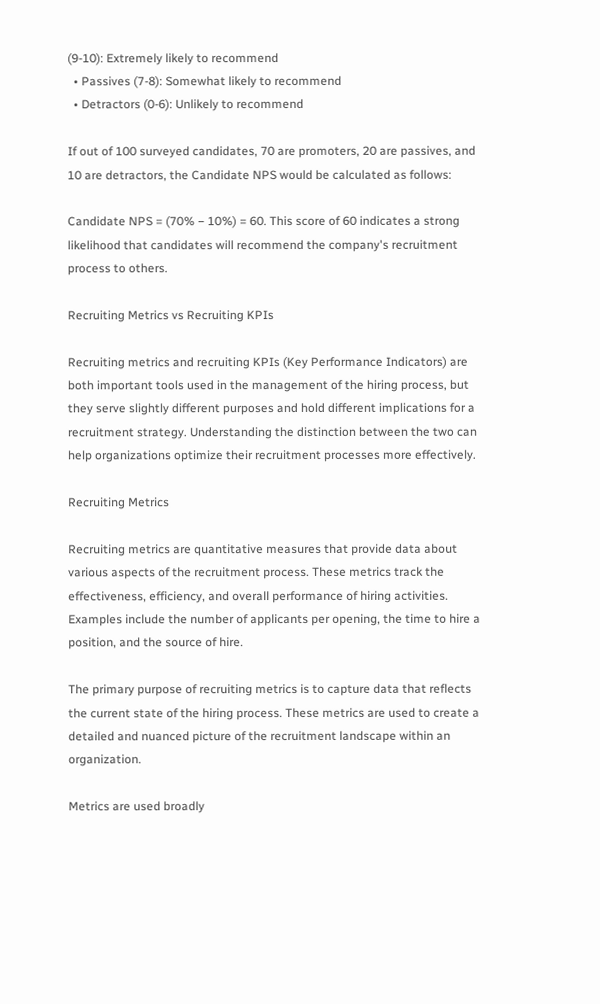(9-10): Extremely likely to recommend
  • Passives (7-8): Somewhat likely to recommend
  • Detractors (0-6): Unlikely to recommend

If out of 100 surveyed candidates, 70 are promoters, 20 are passives, and 10 are detractors, the Candidate NPS would be calculated as follows:

Candidate NPS = (70% − 10%) = 60. This score of 60 indicates a strong likelihood that candidates will recommend the company's recruitment process to others.

Recruiting Metrics vs Recruiting KPIs

Recruiting metrics and recruiting KPIs (Key Performance Indicators) are both important tools used in the management of the hiring process, but they serve slightly different purposes and hold different implications for a recruitment strategy. Understanding the distinction between the two can help organizations optimize their recruitment processes more effectively.

Recruiting Metrics

Recruiting metrics are quantitative measures that provide data about various aspects of the recruitment process. These metrics track the effectiveness, efficiency, and overall performance of hiring activities. Examples include the number of applicants per opening, the time to hire a position, and the source of hire.

The primary purpose of recruiting metrics is to capture data that reflects the current state of the hiring process. These metrics are used to create a detailed and nuanced picture of the recruitment landscape within an organization.

Metrics are used broadly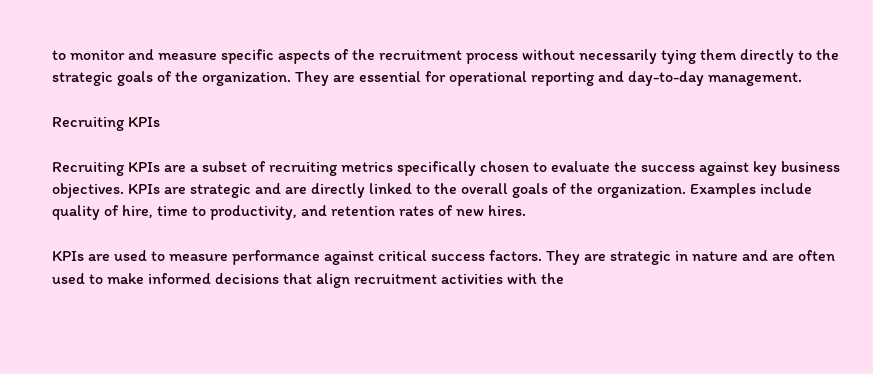to monitor and measure specific aspects of the recruitment process without necessarily tying them directly to the strategic goals of the organization. They are essential for operational reporting and day-to-day management.

Recruiting KPIs

Recruiting KPIs are a subset of recruiting metrics specifically chosen to evaluate the success against key business objectives. KPIs are strategic and are directly linked to the overall goals of the organization. Examples include quality of hire, time to productivity, and retention rates of new hires.

KPIs are used to measure performance against critical success factors. They are strategic in nature and are often used to make informed decisions that align recruitment activities with the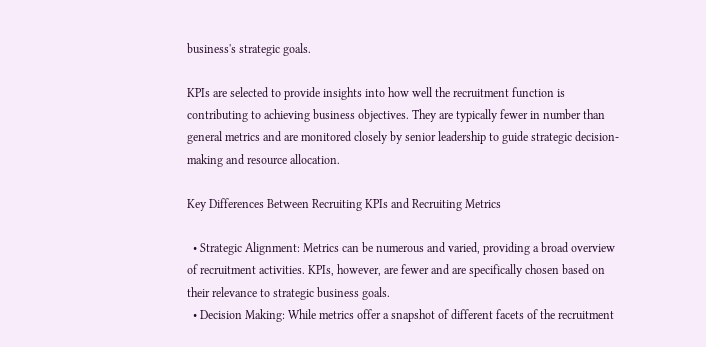business's strategic goals.

KPIs are selected to provide insights into how well the recruitment function is contributing to achieving business objectives. They are typically fewer in number than general metrics and are monitored closely by senior leadership to guide strategic decision-making and resource allocation.

Key Differences Between Recruiting KPIs and Recruiting Metrics

  • Strategic Alignment: Metrics can be numerous and varied, providing a broad overview of recruitment activities. KPIs, however, are fewer and are specifically chosen based on their relevance to strategic business goals.
  • Decision Making: While metrics offer a snapshot of different facets of the recruitment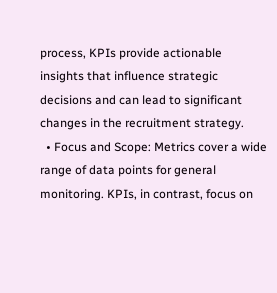process, KPIs provide actionable insights that influence strategic decisions and can lead to significant changes in the recruitment strategy.
  • Focus and Scope: Metrics cover a wide range of data points for general monitoring. KPIs, in contrast, focus on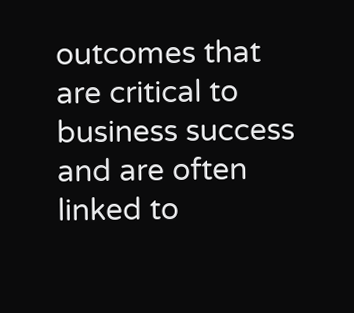outcomes that are critical to business success and are often linked to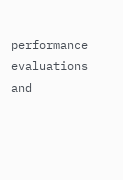performance evaluations and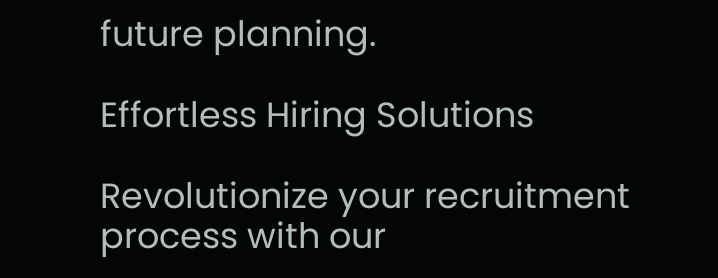future planning.

Effortless Hiring Solutions

Revolutionize your recruitment process with our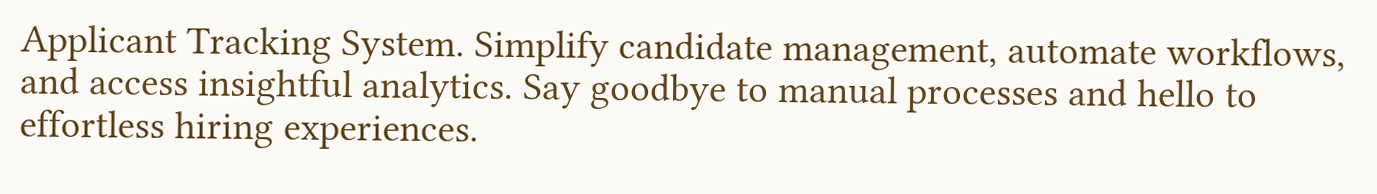Applicant Tracking System. Simplify candidate management, automate workflows, and access insightful analytics. Say goodbye to manual processes and hello to effortless hiring experiences.